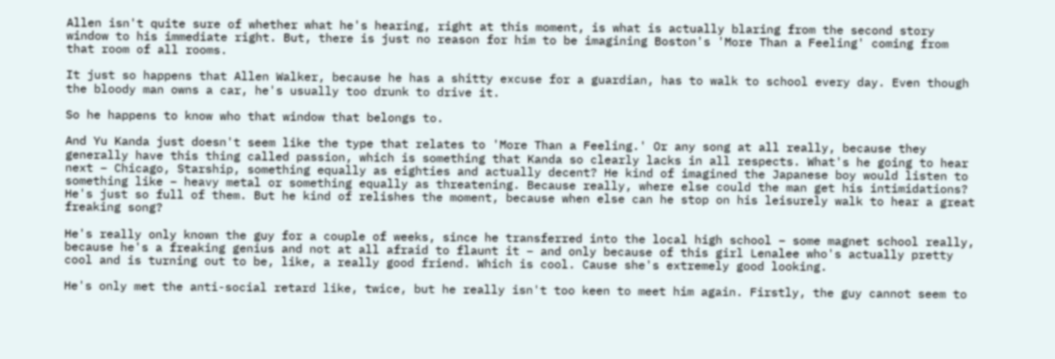Allen isn't quite sure of whether what he's hearing, right at this moment, is what is actually blaring from the second story window to his immediate right. But, there is just no reason for him to be imagining Boston's 'More Than a Feeling' coming from that room of all rooms.

It just so happens that Allen Walker, because he has a shitty excuse for a guardian, has to walk to school every day. Even though the bloody man owns a car, he's usually too drunk to drive it.

So he happens to know who that window that belongs to.

And Yu Kanda just doesn't seem like the type that relates to 'More Than a Feeling.' Or any song at all really, because they generally have this thing called passion, which is something that Kanda so clearly lacks in all respects. What's he going to hear next – Chicago, Starship, something equally as eighties and actually decent? He kind of imagined the Japanese boy would listen to something like – heavy metal or something equally as threatening. Because really, where else could the man get his intimidations? He's just so full of them. But he kind of relishes the moment, because when else can he stop on his leisurely walk to hear a great freaking song?

He's really only known the guy for a couple of weeks, since he transferred into the local high school – some magnet school really, because he's a freaking genius and not at all afraid to flaunt it – and only because of this girl Lenalee who's actually pretty cool and is turning out to be, like, a really good friend. Which is cool. Cause she's extremely good looking.

He's only met the anti-social retard like, twice, but he really isn't too keen to meet him again. Firstly, the guy cannot seem to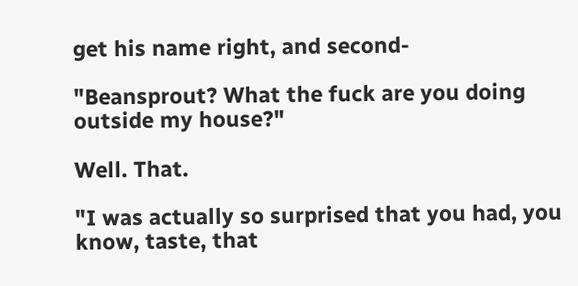get his name right, and second-

"Beansprout? What the fuck are you doing outside my house?"

Well. That.

"I was actually so surprised that you had, you know, taste, that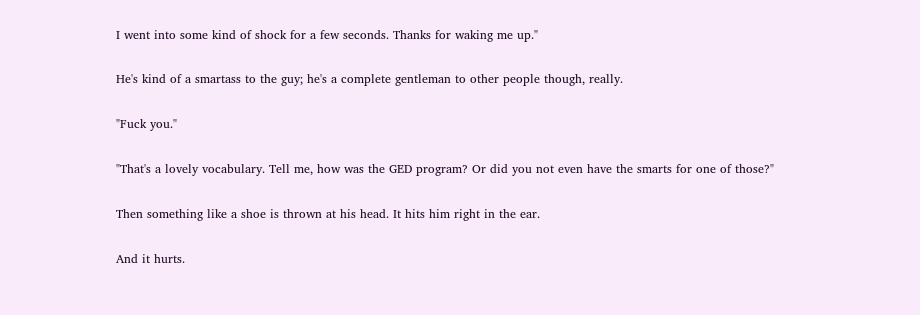I went into some kind of shock for a few seconds. Thanks for waking me up."

He's kind of a smartass to the guy; he's a complete gentleman to other people though, really.

"Fuck you."

"That's a lovely vocabulary. Tell me, how was the GED program? Or did you not even have the smarts for one of those?"

Then something like a shoe is thrown at his head. It hits him right in the ear.

And it hurts.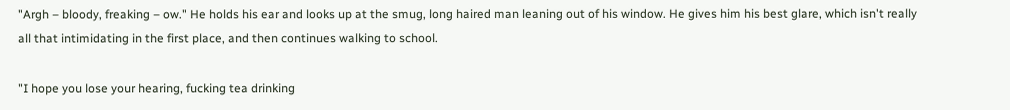"Argh – bloody, freaking – ow." He holds his ear and looks up at the smug, long haired man leaning out of his window. He gives him his best glare, which isn't really all that intimidating in the first place, and then continues walking to school.

"I hope you lose your hearing, fucking tea drinking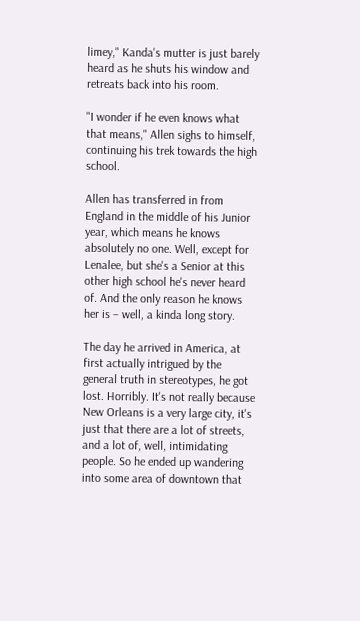limey," Kanda's mutter is just barely heard as he shuts his window and retreats back into his room.

"I wonder if he even knows what that means," Allen sighs to himself, continuing his trek towards the high school.

Allen has transferred in from England in the middle of his Junior year, which means he knows absolutely no one. Well, except for Lenalee, but she's a Senior at this other high school he's never heard of. And the only reason he knows her is – well, a kinda long story.

The day he arrived in America, at first actually intrigued by the general truth in stereotypes, he got lost. Horribly. It's not really because New Orleans is a very large city, it's just that there are a lot of streets, and a lot of, well, intimidating people. So he ended up wandering into some area of downtown that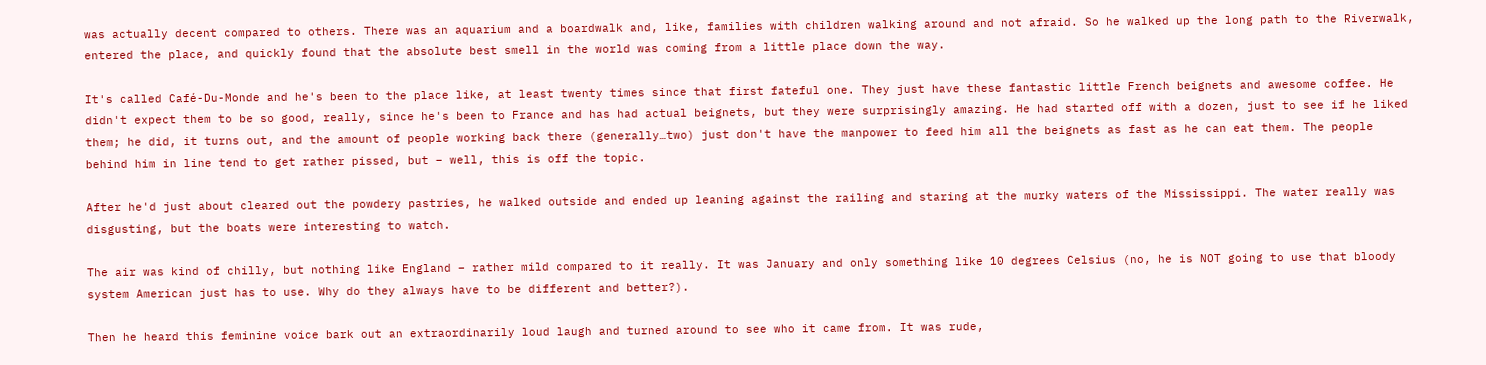was actually decent compared to others. There was an aquarium and a boardwalk and, like, families with children walking around and not afraid. So he walked up the long path to the Riverwalk, entered the place, and quickly found that the absolute best smell in the world was coming from a little place down the way.

It's called Café-Du-Monde and he's been to the place like, at least twenty times since that first fateful one. They just have these fantastic little French beignets and awesome coffee. He didn't expect them to be so good, really, since he's been to France and has had actual beignets, but they were surprisingly amazing. He had started off with a dozen, just to see if he liked them; he did, it turns out, and the amount of people working back there (generally…two) just don't have the manpower to feed him all the beignets as fast as he can eat them. The people behind him in line tend to get rather pissed, but – well, this is off the topic.

After he'd just about cleared out the powdery pastries, he walked outside and ended up leaning against the railing and staring at the murky waters of the Mississippi. The water really was disgusting, but the boats were interesting to watch.

The air was kind of chilly, but nothing like England – rather mild compared to it really. It was January and only something like 10 degrees Celsius (no, he is NOT going to use that bloody system American just has to use. Why do they always have to be different and better?).

Then he heard this feminine voice bark out an extraordinarily loud laugh and turned around to see who it came from. It was rude,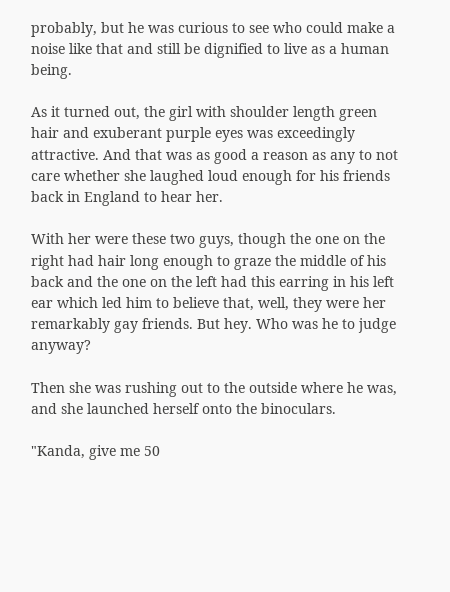probably, but he was curious to see who could make a noise like that and still be dignified to live as a human being.

As it turned out, the girl with shoulder length green hair and exuberant purple eyes was exceedingly attractive. And that was as good a reason as any to not care whether she laughed loud enough for his friends back in England to hear her.

With her were these two guys, though the one on the right had hair long enough to graze the middle of his back and the one on the left had this earring in his left ear which led him to believe that, well, they were her remarkably gay friends. But hey. Who was he to judge anyway?

Then she was rushing out to the outside where he was, and she launched herself onto the binoculars.

"Kanda, give me 50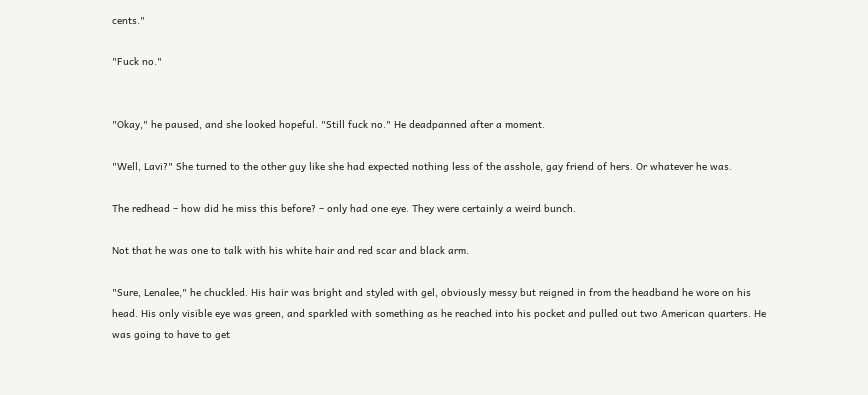cents."

"Fuck no."


"Okay," he paused, and she looked hopeful. "Still fuck no." He deadpanned after a moment.

"Well, Lavi?" She turned to the other guy like she had expected nothing less of the asshole, gay friend of hers. Or whatever he was.

The redhead – how did he miss this before? – only had one eye. They were certainly a weird bunch.

Not that he was one to talk with his white hair and red scar and black arm.

"Sure, Lenalee," he chuckled. His hair was bright and styled with gel, obviously messy but reigned in from the headband he wore on his head. His only visible eye was green, and sparkled with something as he reached into his pocket and pulled out two American quarters. He was going to have to get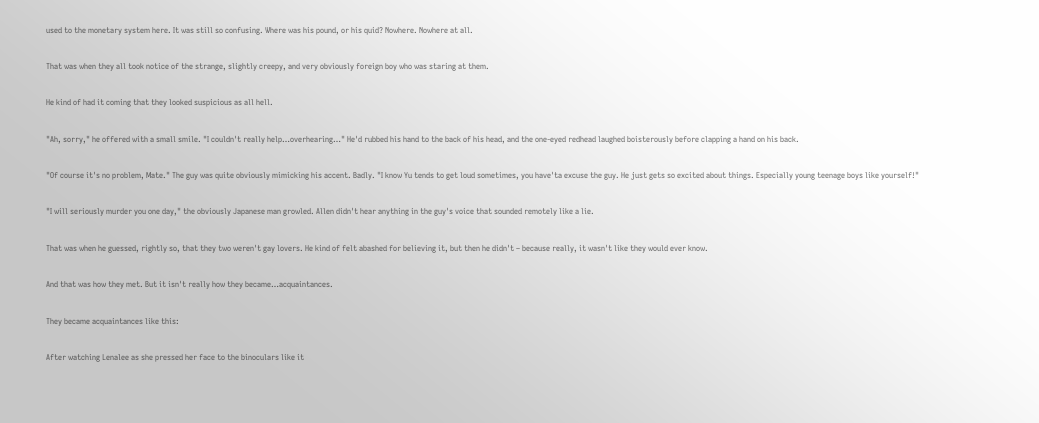used to the monetary system here. It was still so confusing. Where was his pound, or his quid? Nowhere. Nowhere at all.

That was when they all took notice of the strange, slightly creepy, and very obviously foreign boy who was staring at them.

He kind of had it coming that they looked suspicious as all hell.

"Ah, sorry," he offered with a small smile. "I couldn't really help…overhearing…" He'd rubbed his hand to the back of his head, and the one-eyed redhead laughed boisterously before clapping a hand on his back.

"Of course it's no problem, Mate." The guy was quite obviously mimicking his accent. Badly. "I know Yu tends to get loud sometimes, you have'ta excuse the guy. He just gets so excited about things. Especially young teenage boys like yourself!"

"I will seriously murder you one day," the obviously Japanese man growled. Allen didn't hear anything in the guy's voice that sounded remotely like a lie.

That was when he guessed, rightly so, that they two weren't gay lovers. He kind of felt abashed for believing it, but then he didn't – because really, it wasn't like they would ever know.

And that was how they met. But it isn't really how they became…acquaintances.

They became acquaintances like this:

After watching Lenalee as she pressed her face to the binoculars like it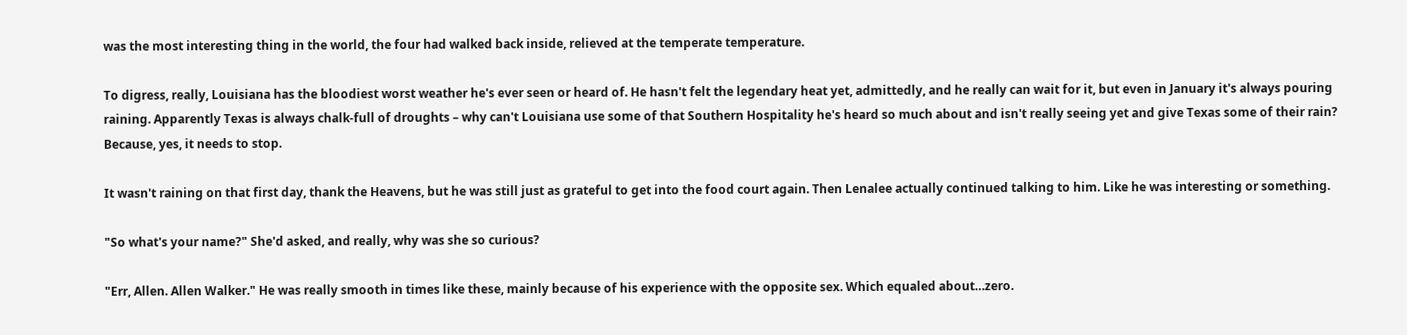was the most interesting thing in the world, the four had walked back inside, relieved at the temperate temperature.

To digress, really, Louisiana has the bloodiest worst weather he's ever seen or heard of. He hasn't felt the legendary heat yet, admittedly, and he really can wait for it, but even in January it's always pouring raining. Apparently Texas is always chalk-full of droughts – why can't Louisiana use some of that Southern Hospitality he's heard so much about and isn't really seeing yet and give Texas some of their rain? Because, yes, it needs to stop.

It wasn't raining on that first day, thank the Heavens, but he was still just as grateful to get into the food court again. Then Lenalee actually continued talking to him. Like he was interesting or something.

"So what's your name?" She'd asked, and really, why was she so curious?

"Err, Allen. Allen Walker." He was really smooth in times like these, mainly because of his experience with the opposite sex. Which equaled about…zero.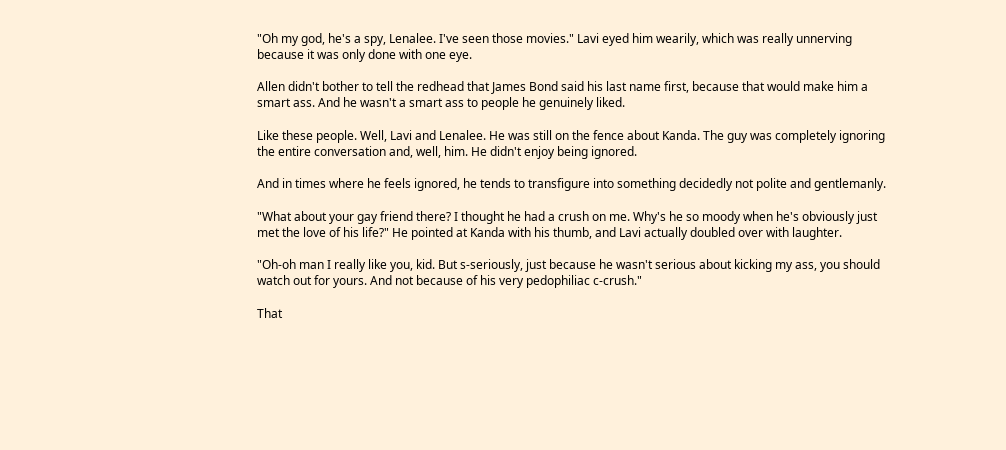"Oh my god, he's a spy, Lenalee. I've seen those movies." Lavi eyed him wearily, which was really unnerving because it was only done with one eye.

Allen didn't bother to tell the redhead that James Bond said his last name first, because that would make him a smart ass. And he wasn't a smart ass to people he genuinely liked.

Like these people. Well, Lavi and Lenalee. He was still on the fence about Kanda. The guy was completely ignoring the entire conversation and, well, him. He didn't enjoy being ignored.

And in times where he feels ignored, he tends to transfigure into something decidedly not polite and gentlemanly.

"What about your gay friend there? I thought he had a crush on me. Why's he so moody when he's obviously just met the love of his life?" He pointed at Kanda with his thumb, and Lavi actually doubled over with laughter.

"Oh-oh man I really like you, kid. But s-seriously, just because he wasn't serious about kicking my ass, you should watch out for yours. And not because of his very pedophiliac c-crush."

That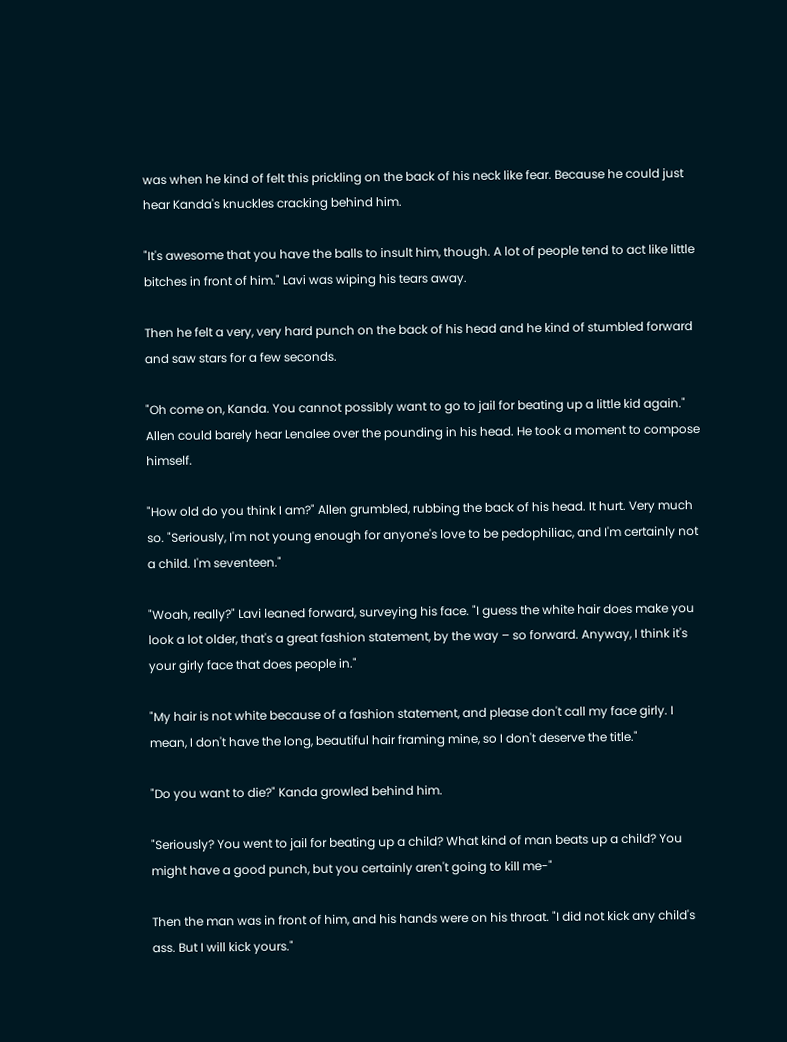was when he kind of felt this prickling on the back of his neck like fear. Because he could just hear Kanda's knuckles cracking behind him.

"It's awesome that you have the balls to insult him, though. A lot of people tend to act like little bitches in front of him." Lavi was wiping his tears away.

Then he felt a very, very hard punch on the back of his head and he kind of stumbled forward and saw stars for a few seconds.

"Oh come on, Kanda. You cannot possibly want to go to jail for beating up a little kid again." Allen could barely hear Lenalee over the pounding in his head. He took a moment to compose himself.

"How old do you think I am?" Allen grumbled, rubbing the back of his head. It hurt. Very much so. "Seriously, I'm not young enough for anyone's love to be pedophiliac, and I'm certainly not a child. I'm seventeen."

"Woah, really?" Lavi leaned forward, surveying his face. "I guess the white hair does make you look a lot older, that's a great fashion statement, by the way – so forward. Anyway, I think it's your girly face that does people in."

"My hair is not white because of a fashion statement, and please don't call my face girly. I mean, I don't have the long, beautiful hair framing mine, so I don't deserve the title."

"Do you want to die?" Kanda growled behind him.

"Seriously? You went to jail for beating up a child? What kind of man beats up a child? You might have a good punch, but you certainly aren't going to kill me-"

Then the man was in front of him, and his hands were on his throat. "I did not kick any child's ass. But I will kick yours."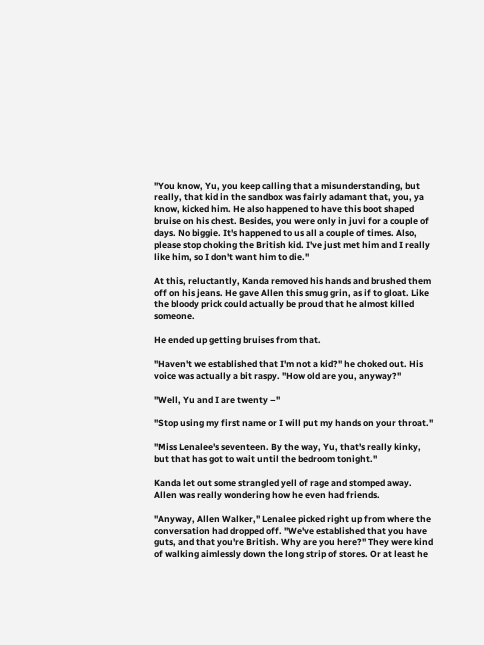"You know, Yu, you keep calling that a misunderstanding, but really, that kid in the sandbox was fairly adamant that, you, ya know, kicked him. He also happened to have this boot shaped bruise on his chest. Besides, you were only in juvi for a couple of days. No biggie. It's happened to us all a couple of times. Also, please stop choking the British kid. I've just met him and I really like him, so I don't want him to die."

At this, reluctantly, Kanda removed his hands and brushed them off on his jeans. He gave Allen this smug grin, as if to gloat. Like the bloody prick could actually be proud that he almost killed someone.

He ended up getting bruises from that.

"Haven't we established that I'm not a kid?" he choked out. His voice was actually a bit raspy. "How old are you, anyway?"

"Well, Yu and I are twenty –"

"Stop using my first name or I will put my hands on your throat."

"Miss Lenalee's seventeen. By the way, Yu, that's really kinky, but that has got to wait until the bedroom tonight."

Kanda let out some strangled yell of rage and stomped away. Allen was really wondering how he even had friends.

"Anyway, Allen Walker," Lenalee picked right up from where the conversation had dropped off. "We've established that you have guts, and that you're British. Why are you here?" They were kind of walking aimlessly down the long strip of stores. Or at least he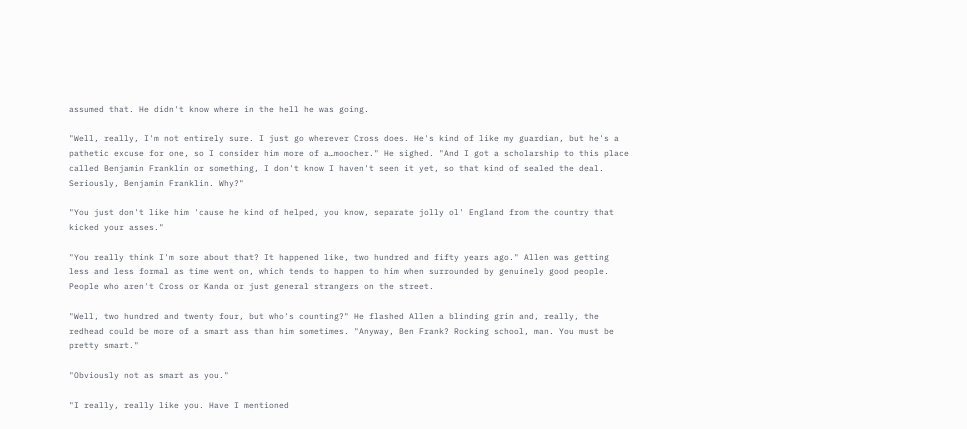assumed that. He didn't know where in the hell he was going.

"Well, really, I'm not entirely sure. I just go wherever Cross does. He's kind of like my guardian, but he's a pathetic excuse for one, so I consider him more of a…moocher." He sighed. "And I got a scholarship to this place called Benjamin Franklin or something, I don't know I haven't seen it yet, so that kind of sealed the deal. Seriously, Benjamin Franklin. Why?"

"You just don't like him 'cause he kind of helped, you know, separate jolly ol' England from the country that kicked your asses."

"You really think I'm sore about that? It happened like, two hundred and fifty years ago." Allen was getting less and less formal as time went on, which tends to happen to him when surrounded by genuinely good people. People who aren't Cross or Kanda or just general strangers on the street.

"Well, two hundred and twenty four, but who's counting?" He flashed Allen a blinding grin and, really, the redhead could be more of a smart ass than him sometimes. "Anyway, Ben Frank? Rocking school, man. You must be pretty smart."

"Obviously not as smart as you."

"I really, really like you. Have I mentioned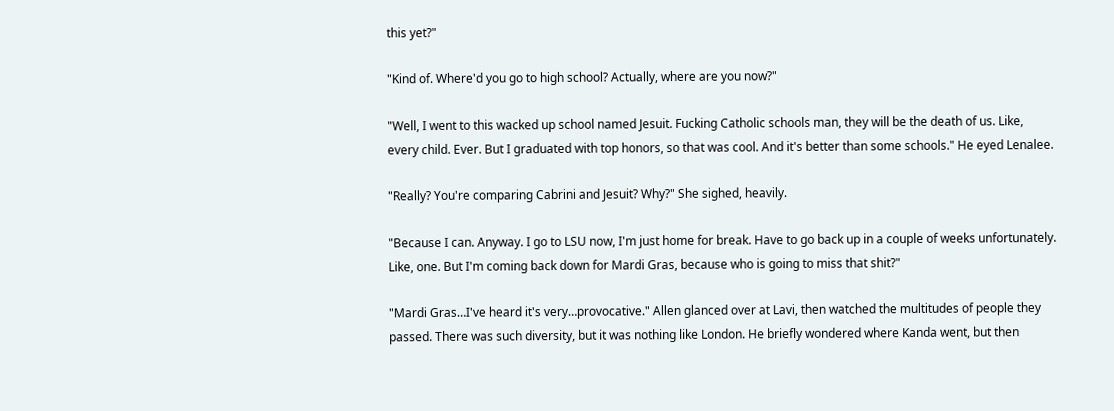this yet?"

"Kind of. Where'd you go to high school? Actually, where are you now?"

"Well, I went to this wacked up school named Jesuit. Fucking Catholic schools man, they will be the death of us. Like, every child. Ever. But I graduated with top honors, so that was cool. And it's better than some schools." He eyed Lenalee.

"Really? You're comparing Cabrini and Jesuit? Why?" She sighed, heavily.

"Because I can. Anyway. I go to LSU now, I'm just home for break. Have to go back up in a couple of weeks unfortunately. Like, one. But I'm coming back down for Mardi Gras, because who is going to miss that shit?"

"Mardi Gras…I've heard it's very…provocative." Allen glanced over at Lavi, then watched the multitudes of people they passed. There was such diversity, but it was nothing like London. He briefly wondered where Kanda went, but then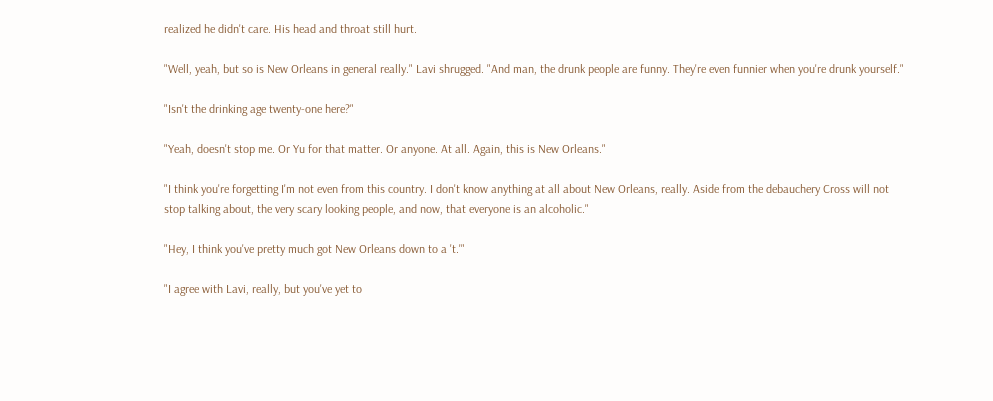realized he didn't care. His head and throat still hurt.

"Well, yeah, but so is New Orleans in general really." Lavi shrugged. "And man, the drunk people are funny. They're even funnier when you're drunk yourself."

"Isn't the drinking age twenty-one here?"

"Yeah, doesn't stop me. Or Yu for that matter. Or anyone. At all. Again, this is New Orleans."

"I think you're forgetting I'm not even from this country. I don't know anything at all about New Orleans, really. Aside from the debauchery Cross will not stop talking about, the very scary looking people, and now, that everyone is an alcoholic."

"Hey, I think you've pretty much got New Orleans down to a 't.'"

"I agree with Lavi, really, but you've yet to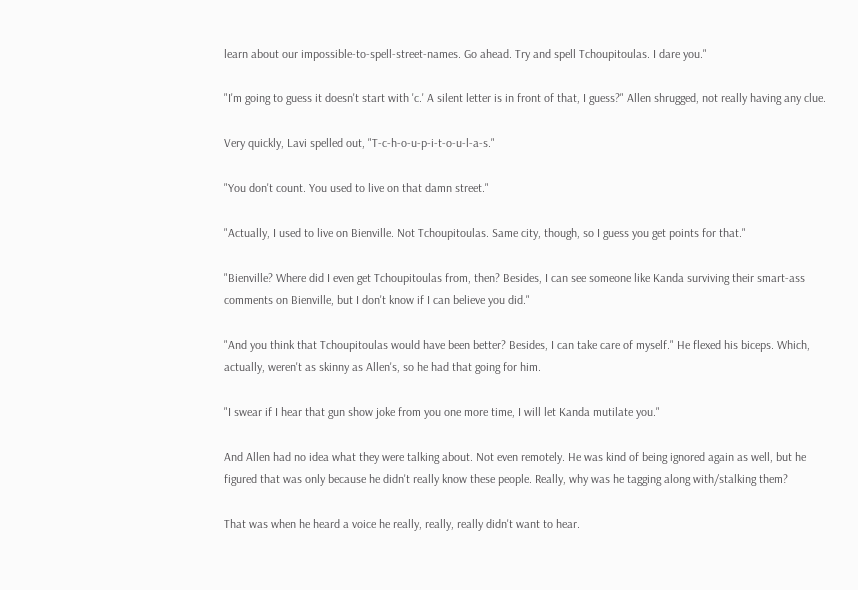learn about our impossible-to-spell-street-names. Go ahead. Try and spell Tchoupitoulas. I dare you."

"I'm going to guess it doesn't start with 'c.' A silent letter is in front of that, I guess?" Allen shrugged, not really having any clue.

Very quickly, Lavi spelled out, "T-c-h-o-u-p-i-t-o-u-l-a-s."

"You don't count. You used to live on that damn street."

"Actually, I used to live on Bienville. Not Tchoupitoulas. Same city, though, so I guess you get points for that."

"Bienville? Where did I even get Tchoupitoulas from, then? Besides, I can see someone like Kanda surviving their smart-ass comments on Bienville, but I don't know if I can believe you did."

"And you think that Tchoupitoulas would have been better? Besides, I can take care of myself." He flexed his biceps. Which, actually, weren't as skinny as Allen's, so he had that going for him.

"I swear if I hear that gun show joke from you one more time, I will let Kanda mutilate you."

And Allen had no idea what they were talking about. Not even remotely. He was kind of being ignored again as well, but he figured that was only because he didn't really know these people. Really, why was he tagging along with/stalking them?

That was when he heard a voice he really, really, really didn't want to hear.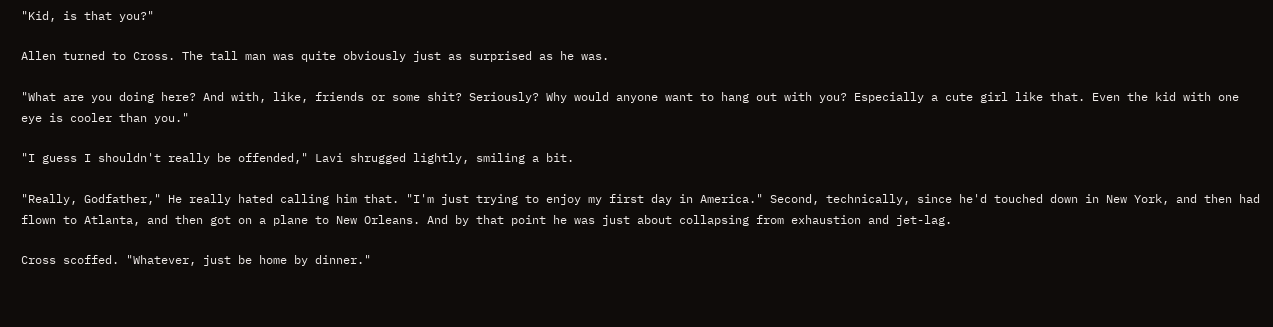"Kid, is that you?"

Allen turned to Cross. The tall man was quite obviously just as surprised as he was.

"What are you doing here? And with, like, friends or some shit? Seriously? Why would anyone want to hang out with you? Especially a cute girl like that. Even the kid with one eye is cooler than you."

"I guess I shouldn't really be offended," Lavi shrugged lightly, smiling a bit.

"Really, Godfather," He really hated calling him that. "I'm just trying to enjoy my first day in America." Second, technically, since he'd touched down in New York, and then had flown to Atlanta, and then got on a plane to New Orleans. And by that point he was just about collapsing from exhaustion and jet-lag.

Cross scoffed. "Whatever, just be home by dinner."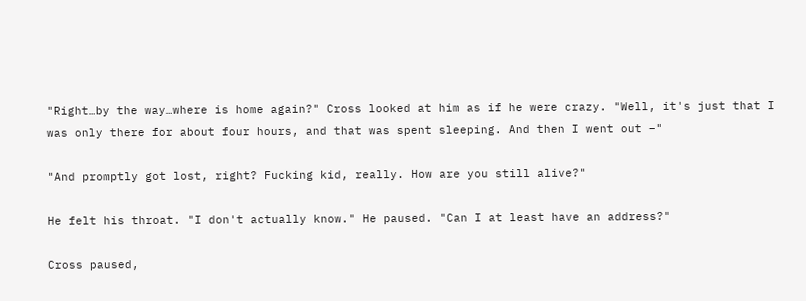"Right…by the way…where is home again?" Cross looked at him as if he were crazy. "Well, it's just that I was only there for about four hours, and that was spent sleeping. And then I went out –"

"And promptly got lost, right? Fucking kid, really. How are you still alive?"

He felt his throat. "I don't actually know." He paused. "Can I at least have an address?"

Cross paused,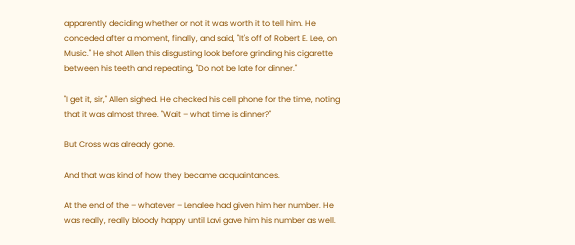apparently deciding whether or not it was worth it to tell him. He conceded after a moment, finally, and said, "It's off of Robert E. Lee, on Music." He shot Allen this disgusting look before grinding his cigarette between his teeth and repeating, "Do not be late for dinner."

"I get it, sir," Allen sighed. He checked his cell phone for the time, noting that it was almost three. "Wait – what time is dinner?"

But Cross was already gone.

And that was kind of how they became acquaintances.

At the end of the – whatever – Lenalee had given him her number. He was really, really bloody happy until Lavi gave him his number as well.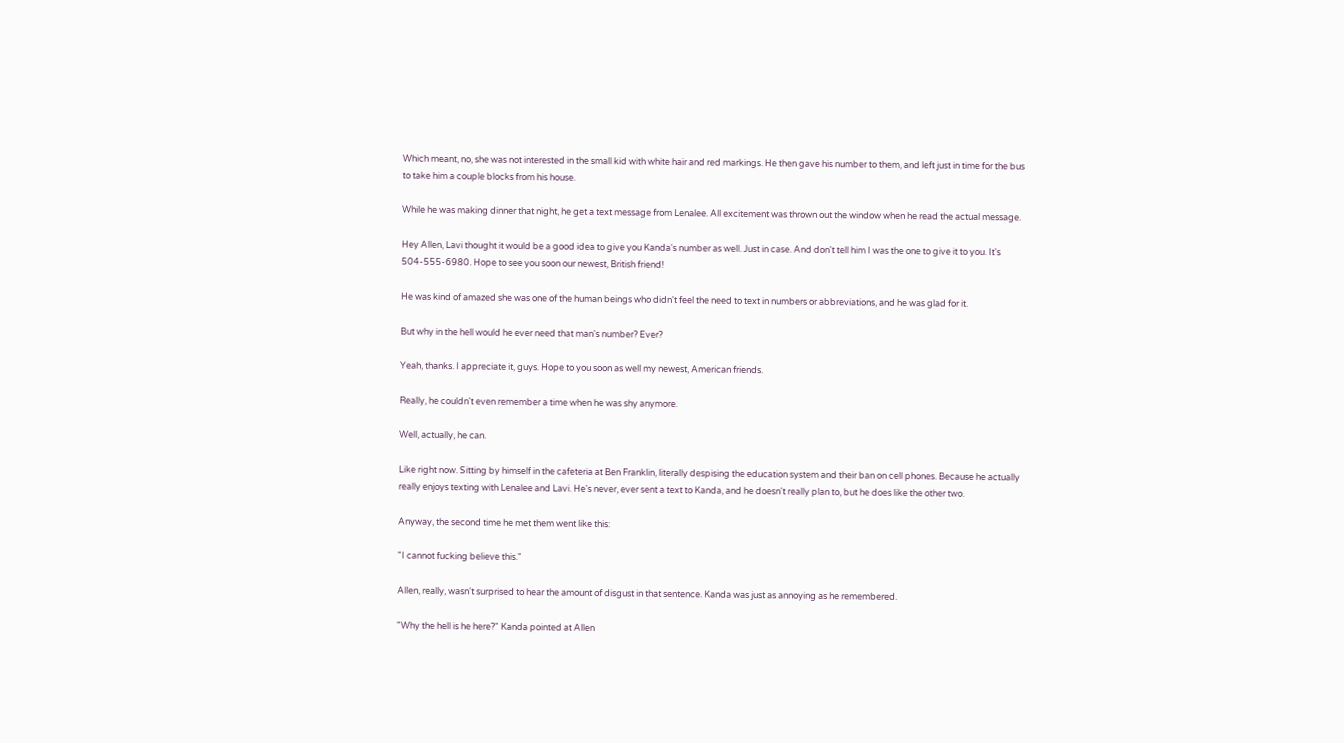Which meant, no, she was not interested in the small kid with white hair and red markings. He then gave his number to them, and left just in time for the bus to take him a couple blocks from his house.

While he was making dinner that night, he get a text message from Lenalee. All excitement was thrown out the window when he read the actual message.

Hey Allen, Lavi thought it would be a good idea to give you Kanda's number as well. Just in case. And don't tell him I was the one to give it to you. It's 504-555-6980. Hope to see you soon our newest, British friend!

He was kind of amazed she was one of the human beings who didn't feel the need to text in numbers or abbreviations, and he was glad for it.

But why in the hell would he ever need that man's number? Ever?

Yeah, thanks. I appreciate it, guys. Hope to you soon as well my newest, American friends.

Really, he couldn't even remember a time when he was shy anymore.

Well, actually, he can.

Like right now. Sitting by himself in the cafeteria at Ben Franklin, literally despising the education system and their ban on cell phones. Because he actually really enjoys texting with Lenalee and Lavi. He's never, ever sent a text to Kanda, and he doesn't really plan to, but he does like the other two.

Anyway, the second time he met them went like this:

"I cannot fucking believe this."

Allen, really, wasn't surprised to hear the amount of disgust in that sentence. Kanda was just as annoying as he remembered.

"Why the hell is he here?" Kanda pointed at Allen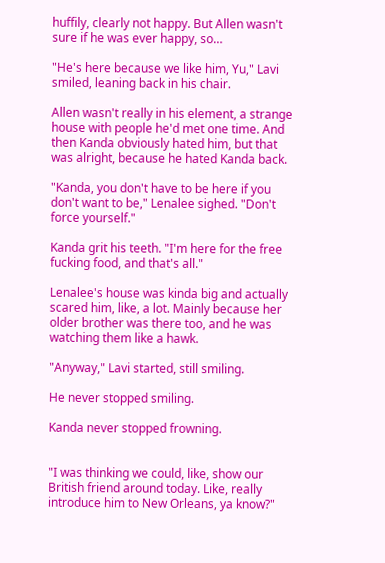huffily, clearly not happy. But Allen wasn't sure if he was ever happy, so…

"He's here because we like him, Yu," Lavi smiled, leaning back in his chair.

Allen wasn't really in his element, a strange house with people he'd met one time. And then Kanda obviously hated him, but that was alright, because he hated Kanda back.

"Kanda, you don't have to be here if you don't want to be," Lenalee sighed. "Don't force yourself."

Kanda grit his teeth. "I'm here for the free fucking food, and that's all."

Lenalee's house was kinda big and actually scared him, like, a lot. Mainly because her older brother was there too, and he was watching them like a hawk.

"Anyway," Lavi started, still smiling.

He never stopped smiling.

Kanda never stopped frowning.


"I was thinking we could, like, show our British friend around today. Like, really introduce him to New Orleans, ya know?"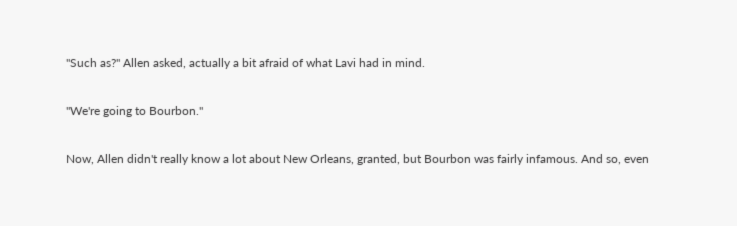"Such as?" Allen asked, actually a bit afraid of what Lavi had in mind.

"We're going to Bourbon."

Now, Allen didn't really know a lot about New Orleans, granted, but Bourbon was fairly infamous. And so, even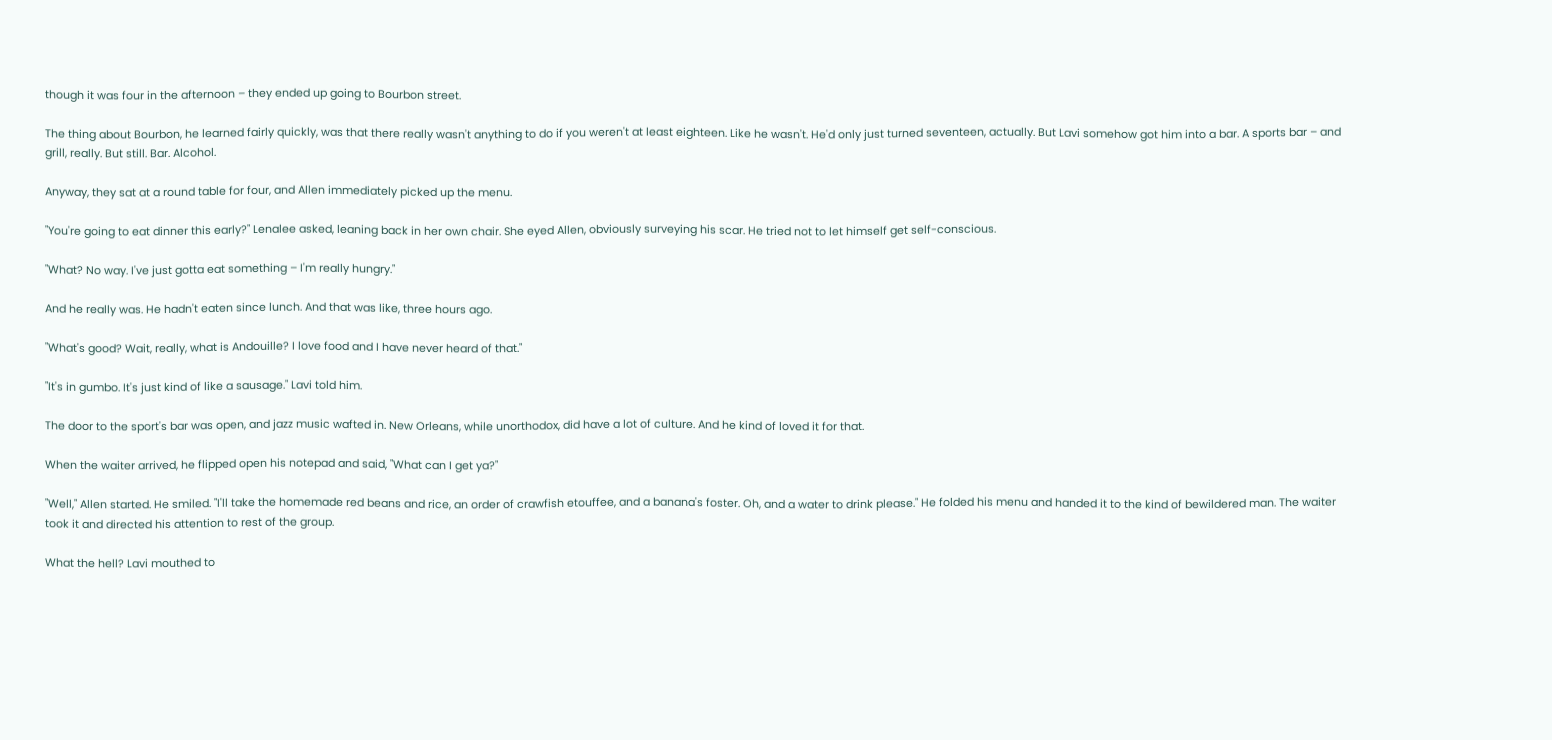though it was four in the afternoon – they ended up going to Bourbon street.

The thing about Bourbon, he learned fairly quickly, was that there really wasn't anything to do if you weren't at least eighteen. Like he wasn't. He'd only just turned seventeen, actually. But Lavi somehow got him into a bar. A sports bar – and grill, really. But still. Bar. Alcohol.

Anyway, they sat at a round table for four, and Allen immediately picked up the menu.

"You're going to eat dinner this early?" Lenalee asked, leaning back in her own chair. She eyed Allen, obviously surveying his scar. He tried not to let himself get self-conscious.

"What? No way. I've just gotta eat something – I'm really hungry."

And he really was. He hadn't eaten since lunch. And that was like, three hours ago.

"What's good? Wait, really, what is Andouille? I love food and I have never heard of that."

"It's in gumbo. It's just kind of like a sausage." Lavi told him.

The door to the sport's bar was open, and jazz music wafted in. New Orleans, while unorthodox, did have a lot of culture. And he kind of loved it for that.

When the waiter arrived, he flipped open his notepad and said, "What can I get ya?"

"Well," Allen started. He smiled. "I'll take the homemade red beans and rice, an order of crawfish etouffee, and a banana's foster. Oh, and a water to drink please." He folded his menu and handed it to the kind of bewildered man. The waiter took it and directed his attention to rest of the group.

What the hell? Lavi mouthed to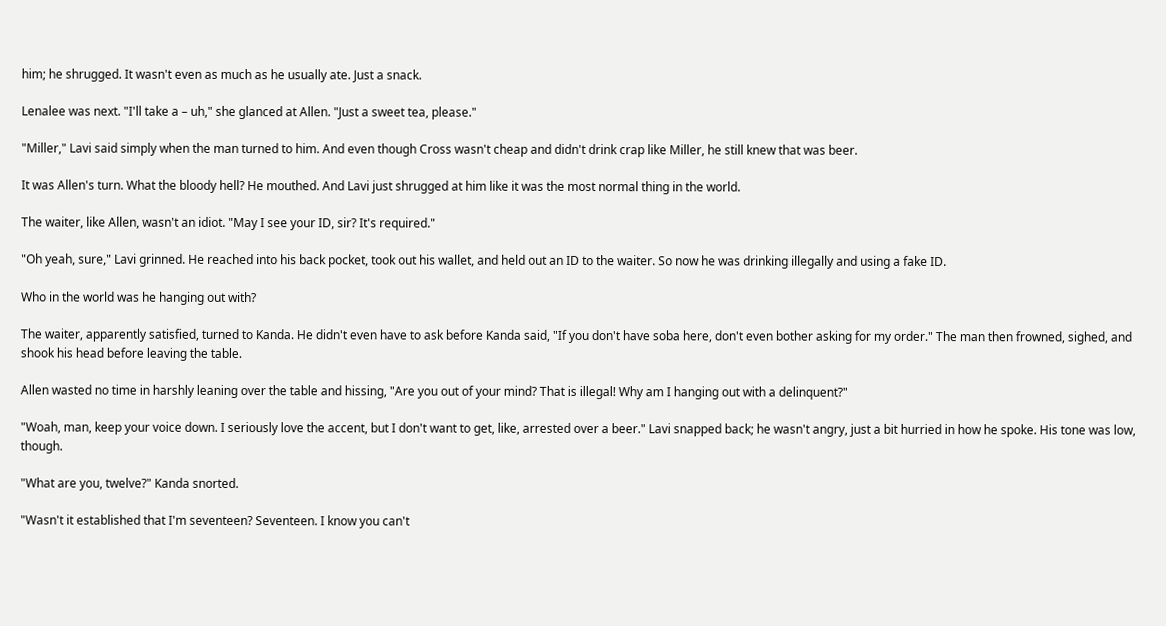him; he shrugged. It wasn't even as much as he usually ate. Just a snack.

Lenalee was next. "I'll take a – uh," she glanced at Allen. "Just a sweet tea, please."

"Miller," Lavi said simply when the man turned to him. And even though Cross wasn't cheap and didn't drink crap like Miller, he still knew that was beer.

It was Allen's turn. What the bloody hell? He mouthed. And Lavi just shrugged at him like it was the most normal thing in the world.

The waiter, like Allen, wasn't an idiot. "May I see your ID, sir? It's required."

"Oh yeah, sure," Lavi grinned. He reached into his back pocket, took out his wallet, and held out an ID to the waiter. So now he was drinking illegally and using a fake ID.

Who in the world was he hanging out with?

The waiter, apparently satisfied, turned to Kanda. He didn't even have to ask before Kanda said, "If you don't have soba here, don't even bother asking for my order." The man then frowned, sighed, and shook his head before leaving the table.

Allen wasted no time in harshly leaning over the table and hissing, "Are you out of your mind? That is illegal! Why am I hanging out with a delinquent?"

"Woah, man, keep your voice down. I seriously love the accent, but I don't want to get, like, arrested over a beer." Lavi snapped back; he wasn't angry, just a bit hurried in how he spoke. His tone was low, though.

"What are you, twelve?" Kanda snorted.

"Wasn't it established that I'm seventeen? Seventeen. I know you can't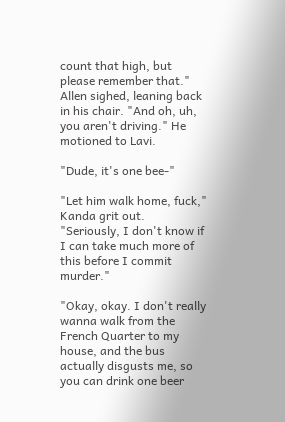count that high, but please remember that." Allen sighed, leaning back in his chair. "And oh, uh, you aren't driving." He motioned to Lavi.

"Dude, it's one bee-"

"Let him walk home, fuck," Kanda grit out. "Seriously, I don't know if I can take much more of this before I commit murder."

"Okay, okay. I don't really wanna walk from the French Quarter to my house, and the bus actually disgusts me, so you can drink one beer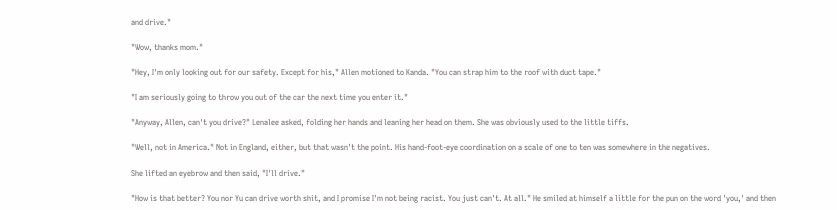and drive."

"Wow, thanks mom."

"Hey, I'm only looking out for our safety. Except for his," Allen motioned to Kanda. "You can strap him to the roof with duct tape."

"I am seriously going to throw you out of the car the next time you enter it."

"Anyway, Allen, can't you drive?" Lenalee asked, folding her hands and leaning her head on them. She was obviously used to the little tiffs.

"Well, not in America." Not in England, either, but that wasn't the point. His hand-foot-eye coordination on a scale of one to ten was somewhere in the negatives.

She lifted an eyebrow and then said, "I'll drive."

"How is that better? You nor Yu can drive worth shit, and I promise I'm not being racist. You just can't. At all." He smiled at himself a little for the pun on the word 'you,' and then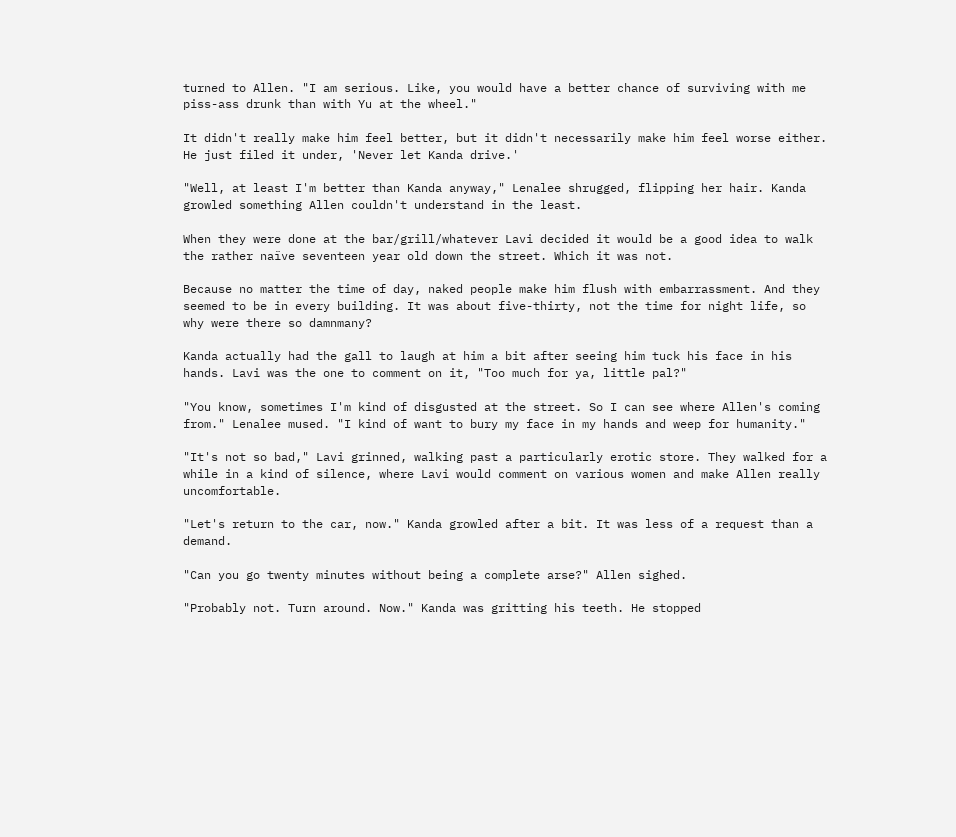turned to Allen. "I am serious. Like, you would have a better chance of surviving with me piss-ass drunk than with Yu at the wheel."

It didn't really make him feel better, but it didn't necessarily make him feel worse either. He just filed it under, 'Never let Kanda drive.'

"Well, at least I'm better than Kanda anyway," Lenalee shrugged, flipping her hair. Kanda growled something Allen couldn't understand in the least.

When they were done at the bar/grill/whatever Lavi decided it would be a good idea to walk the rather naïve seventeen year old down the street. Which it was not.

Because no matter the time of day, naked people make him flush with embarrassment. And they seemed to be in every building. It was about five-thirty, not the time for night life, so why were there so damnmany?

Kanda actually had the gall to laugh at him a bit after seeing him tuck his face in his hands. Lavi was the one to comment on it, "Too much for ya, little pal?"

"You know, sometimes I'm kind of disgusted at the street. So I can see where Allen's coming from." Lenalee mused. "I kind of want to bury my face in my hands and weep for humanity."

"It's not so bad," Lavi grinned, walking past a particularly erotic store. They walked for a while in a kind of silence, where Lavi would comment on various women and make Allen really uncomfortable.

"Let's return to the car, now." Kanda growled after a bit. It was less of a request than a demand.

"Can you go twenty minutes without being a complete arse?" Allen sighed.

"Probably not. Turn around. Now." Kanda was gritting his teeth. He stopped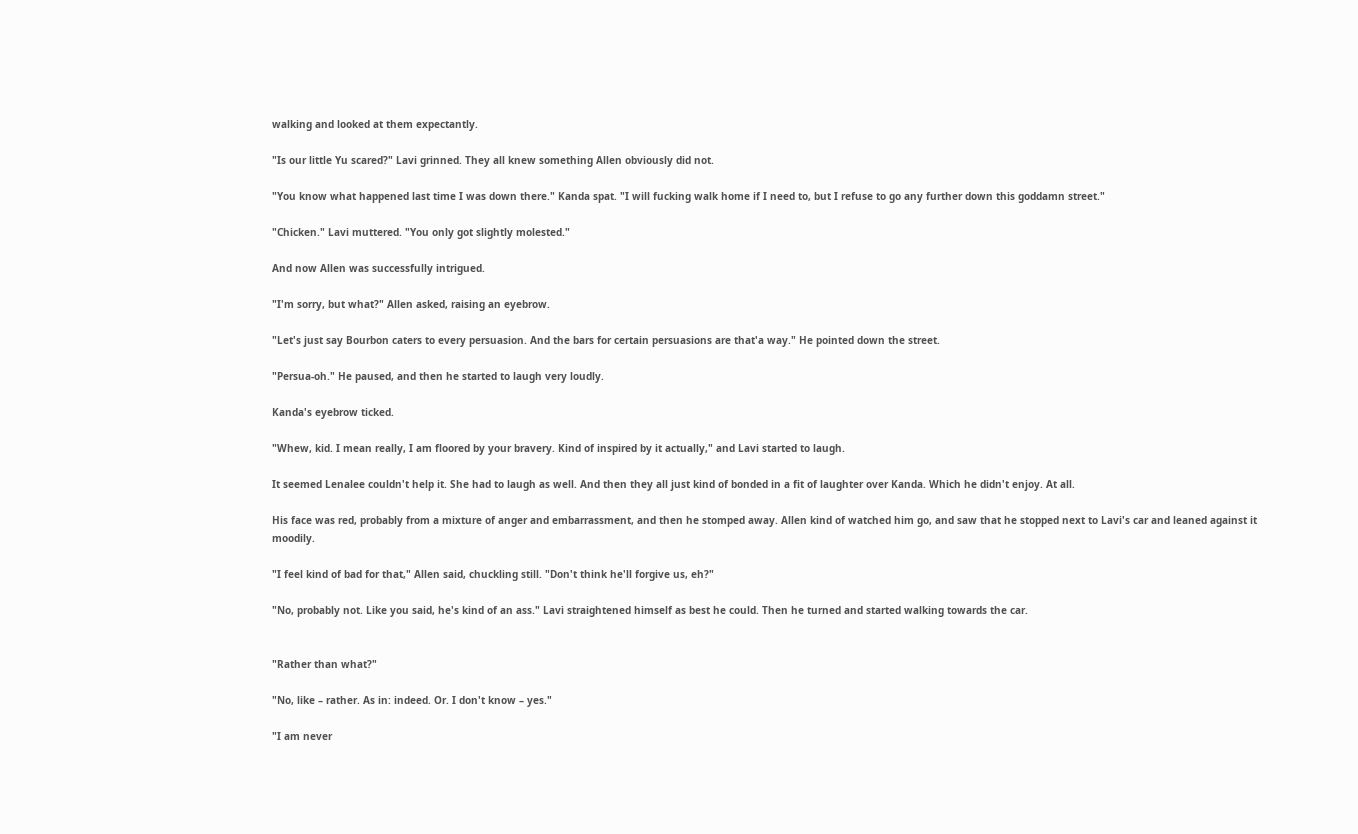walking and looked at them expectantly.

"Is our little Yu scared?" Lavi grinned. They all knew something Allen obviously did not.

"You know what happened last time I was down there." Kanda spat. "I will fucking walk home if I need to, but I refuse to go any further down this goddamn street."

"Chicken." Lavi muttered. "You only got slightly molested."

And now Allen was successfully intrigued.

"I'm sorry, but what?" Allen asked, raising an eyebrow.

"Let's just say Bourbon caters to every persuasion. And the bars for certain persuasions are that'a way." He pointed down the street.

"Persua-oh." He paused, and then he started to laugh very loudly.

Kanda's eyebrow ticked.

"Whew, kid. I mean really, I am floored by your bravery. Kind of inspired by it actually," and Lavi started to laugh.

It seemed Lenalee couldn't help it. She had to laugh as well. And then they all just kind of bonded in a fit of laughter over Kanda. Which he didn't enjoy. At all.

His face was red, probably from a mixture of anger and embarrassment, and then he stomped away. Allen kind of watched him go, and saw that he stopped next to Lavi's car and leaned against it moodily.

"I feel kind of bad for that," Allen said, chuckling still. "Don't think he'll forgive us, eh?"

"No, probably not. Like you said, he's kind of an ass." Lavi straightened himself as best he could. Then he turned and started walking towards the car.


"Rather than what?"

"No, like – rather. As in: indeed. Or. I don't know – yes."

"I am never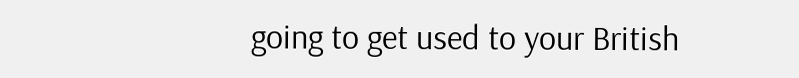going to get used to your British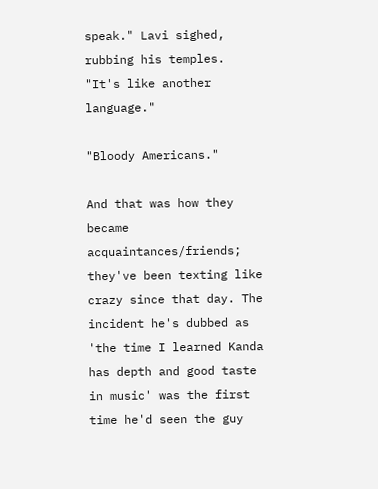speak." Lavi sighed, rubbing his temples. "It's like another language."

"Bloody Americans."

And that was how they became acquaintances/friends; they've been texting like crazy since that day. The incident he's dubbed as 'the time I learned Kanda has depth and good taste in music' was the first time he'd seen the guy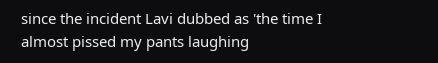since the incident Lavi dubbed as 'the time I almost pissed my pants laughing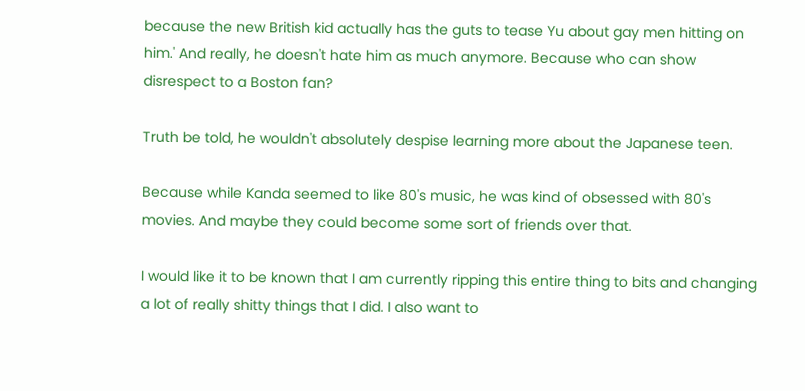because the new British kid actually has the guts to tease Yu about gay men hitting on him.' And really, he doesn't hate him as much anymore. Because who can show disrespect to a Boston fan?

Truth be told, he wouldn't absolutely despise learning more about the Japanese teen.

Because while Kanda seemed to like 80's music, he was kind of obsessed with 80's movies. And maybe they could become some sort of friends over that.

I would like it to be known that I am currently ripping this entire thing to bits and changing a lot of really shitty things that I did. I also want to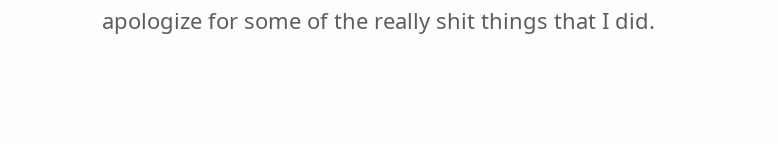apologize for some of the really shit things that I did.